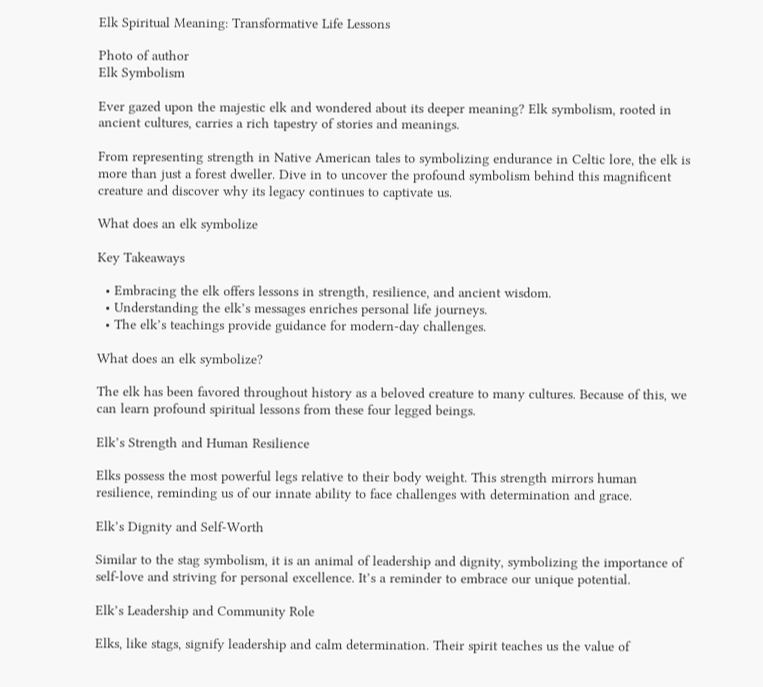Elk Spiritual Meaning: Transformative Life Lessons

Photo of author
Elk Symbolism

Ever gazed upon the majestic elk and wondered about its deeper meaning? Elk symbolism, rooted in ancient cultures, carries a rich tapestry of stories and meanings.

From representing strength in Native American tales to symbolizing endurance in Celtic lore, the elk is more than just a forest dweller. Dive in to uncover the profound symbolism behind this magnificent creature and discover why its legacy continues to captivate us.

What does an elk symbolize

Key Takeaways

  • Embracing the elk offers lessons in strength, resilience, and ancient wisdom.
  • Understanding the elk’s messages enriches personal life journeys.
  • The elk’s teachings provide guidance for modern-day challenges.

What does an elk symbolize?

The elk has been favored throughout history as a beloved creature to many cultures. Because of this, we can learn profound spiritual lessons from these four legged beings.

Elk’s Strength and Human Resilience

Elks possess the most powerful legs relative to their body weight. This strength mirrors human resilience, reminding us of our innate ability to face challenges with determination and grace.

Elk’s Dignity and Self-Worth

Similar to the stag symbolism, it is an animal of leadership and dignity, symbolizing the importance of self-love and striving for personal excellence. It’s a reminder to embrace our unique potential.

Elk’s Leadership and Community Role

Elks, like stags, signify leadership and calm determination. Their spirit teaches us the value of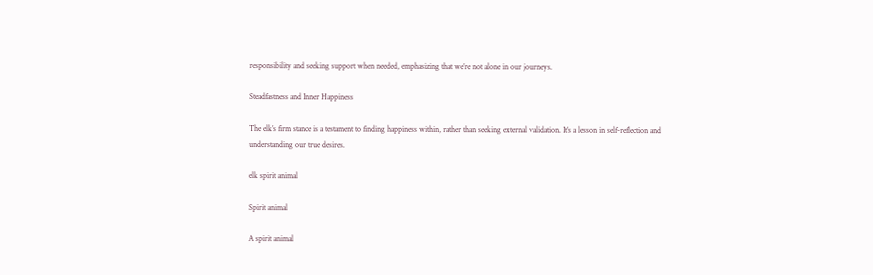responsibility and seeking support when needed, emphasizing that we’re not alone in our journeys.

Steadfastness and Inner Happiness

The elk’s firm stance is a testament to finding happiness within, rather than seeking external validation. It’s a lesson in self-reflection and understanding our true desires.

elk spirit animal

Spirit animal

A spirit animal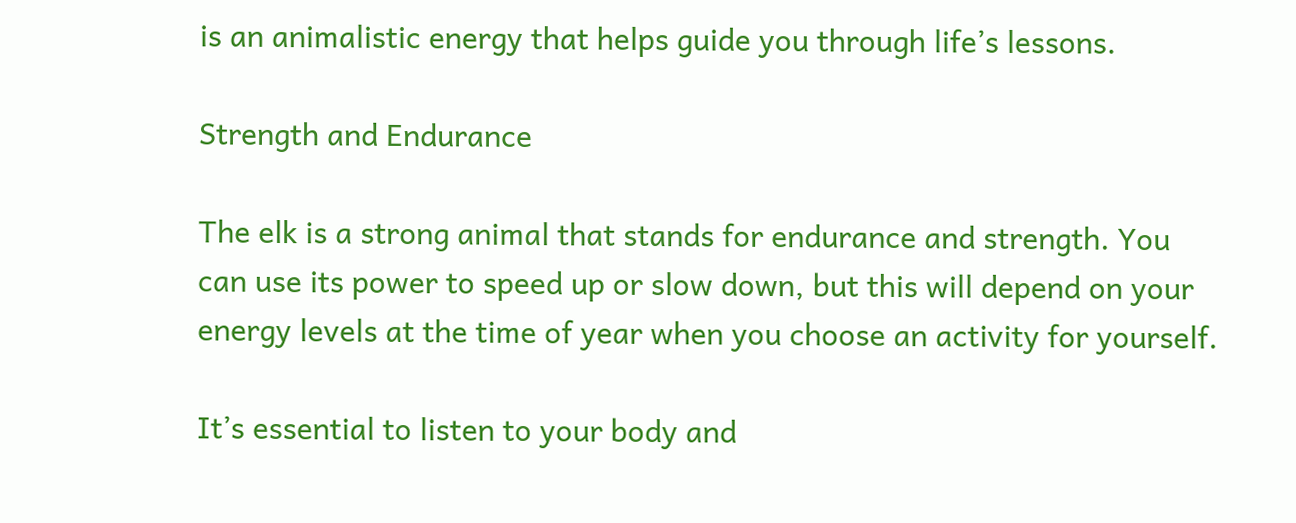is an animalistic energy that helps guide you through life’s lessons.

Strength and Endurance

The elk is a strong animal that stands for endurance and strength. You can use its power to speed up or slow down, but this will depend on your energy levels at the time of year when you choose an activity for yourself.

It’s essential to listen to your body and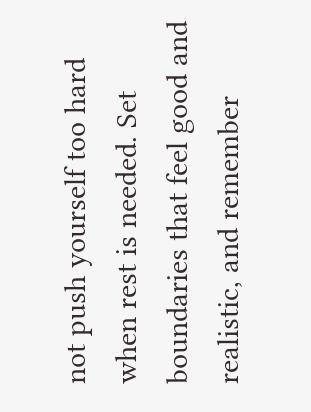not push yourself too hard when rest is needed. Set boundaries that feel good and realistic, and remember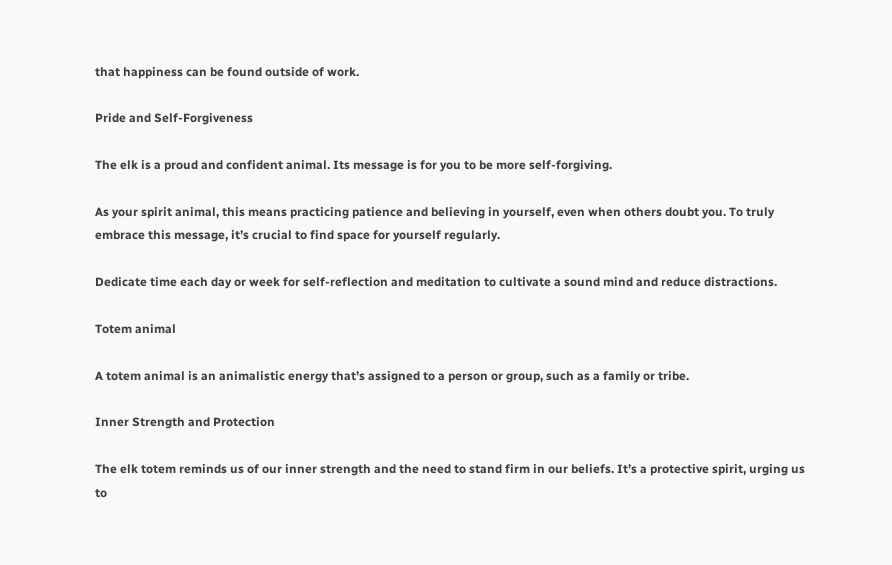that happiness can be found outside of work.

Pride and Self-Forgiveness

The elk is a proud and confident animal. Its message is for you to be more self-forgiving.

As your spirit animal, this means practicing patience and believing in yourself, even when others doubt you. To truly embrace this message, it’s crucial to find space for yourself regularly.

Dedicate time each day or week for self-reflection and meditation to cultivate a sound mind and reduce distractions.

Totem animal

A totem animal is an animalistic energy that’s assigned to a person or group, such as a family or tribe.

Inner Strength and Protection

The elk totem reminds us of our inner strength and the need to stand firm in our beliefs. It’s a protective spirit, urging us to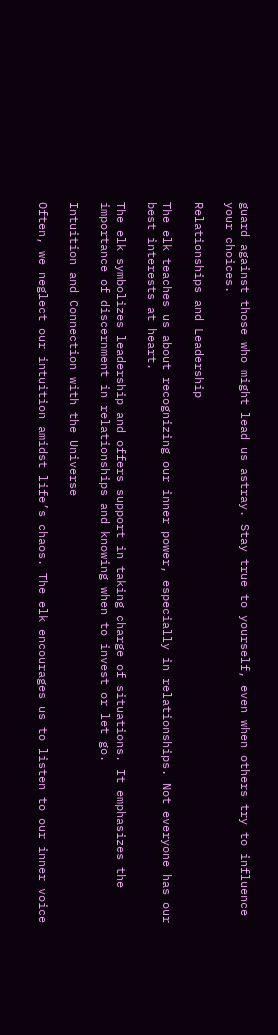guard against those who might lead us astray. Stay true to yourself, even when others try to influence your choices.

Relationships and Leadership

The elk teaches us about recognizing our inner power, especially in relationships. Not everyone has our best interests at heart.

The elk symbolizes leadership and offers support in taking charge of situations. It emphasizes the importance of discernment in relationships and knowing when to invest or let go.

Intuition and Connection with the Universe

Often, we neglect our intuition amidst life’s chaos. The elk encourages us to listen to our inner voice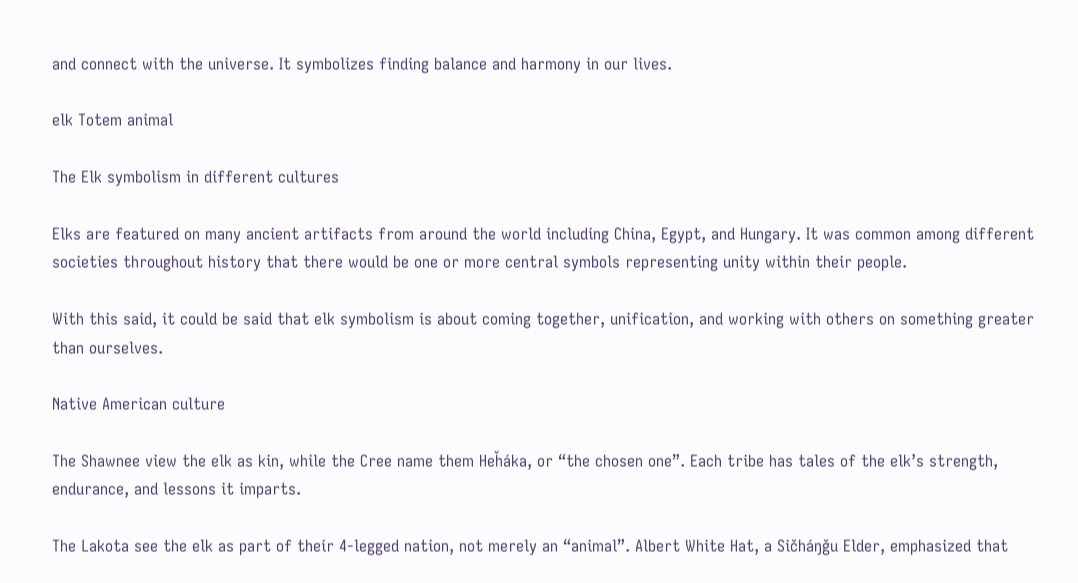and connect with the universe. It symbolizes finding balance and harmony in our lives.

elk Totem animal

The Elk symbolism in different cultures

Elks are featured on many ancient artifacts from around the world including China, Egypt, and Hungary. It was common among different societies throughout history that there would be one or more central symbols representing unity within their people.

With this said, it could be said that elk symbolism is about coming together, unification, and working with others on something greater than ourselves.

Native American culture

The Shawnee view the elk as kin, while the Cree name them Heȟáka, or “the chosen one”. Each tribe has tales of the elk’s strength, endurance, and lessons it imparts.

The Lakota see the elk as part of their 4-legged nation, not merely an “animal”. Albert White Hat, a Sičháŋǧu Elder, emphasized that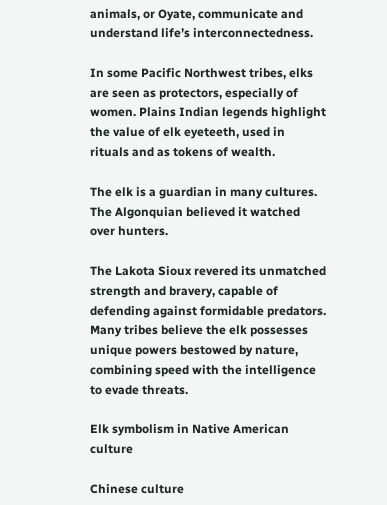animals, or Oyate, communicate and understand life’s interconnectedness.

In some Pacific Northwest tribes, elks are seen as protectors, especially of women. Plains Indian legends highlight the value of elk eyeteeth, used in rituals and as tokens of wealth.

The elk is a guardian in many cultures. The Algonquian believed it watched over hunters.

The Lakota Sioux revered its unmatched strength and bravery, capable of defending against formidable predators. Many tribes believe the elk possesses unique powers bestowed by nature, combining speed with the intelligence to evade threats.

Elk symbolism in Native American culture

Chinese culture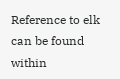Reference to elk can be found within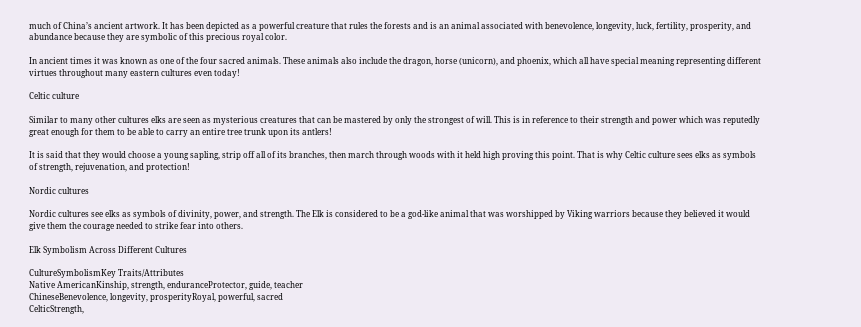much of China’s ancient artwork. It has been depicted as a powerful creature that rules the forests and is an animal associated with benevolence, longevity, luck, fertility, prosperity, and abundance because they are symbolic of this precious royal color.

In ancient times it was known as one of the four sacred animals. These animals also include the dragon, horse (unicorn), and phoenix, which all have special meaning representing different virtues throughout many eastern cultures even today!

Celtic culture

Similar to many other cultures elks are seen as mysterious creatures that can be mastered by only the strongest of will. This is in reference to their strength and power which was reputedly great enough for them to be able to carry an entire tree trunk upon its antlers!

It is said that they would choose a young sapling, strip off all of its branches, then march through woods with it held high proving this point. That is why Celtic culture sees elks as symbols of strength, rejuvenation, and protection!

Nordic cultures

Nordic cultures see elks as symbols of divinity, power, and strength. The Elk is considered to be a god-like animal that was worshipped by Viking warriors because they believed it would give them the courage needed to strike fear into others.

Elk Symbolism Across Different Cultures

CultureSymbolismKey Traits/Attributes
Native AmericanKinship, strength, enduranceProtector, guide, teacher
ChineseBenevolence, longevity, prosperityRoyal, powerful, sacred
CelticStrength,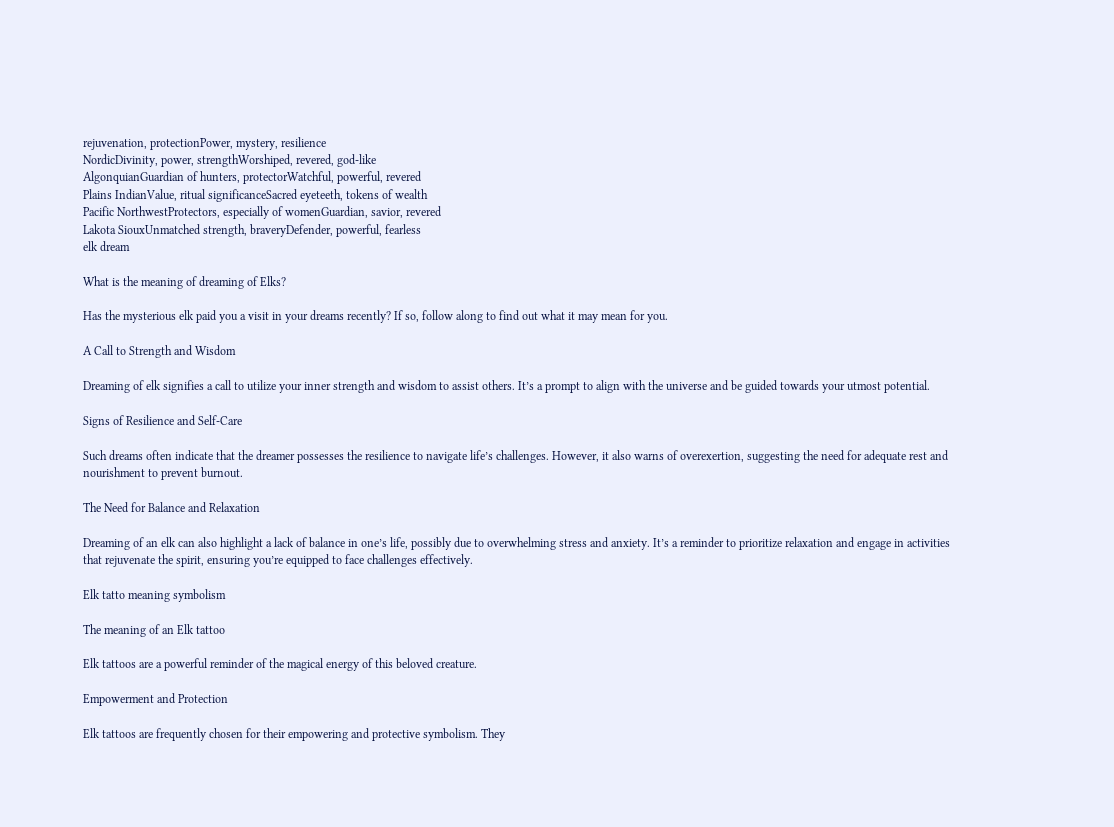rejuvenation, protectionPower, mystery, resilience
NordicDivinity, power, strengthWorshiped, revered, god-like
AlgonquianGuardian of hunters, protectorWatchful, powerful, revered
Plains IndianValue, ritual significanceSacred eyeteeth, tokens of wealth
Pacific NorthwestProtectors, especially of womenGuardian, savior, revered
Lakota SiouxUnmatched strength, braveryDefender, powerful, fearless
elk dream

What is the meaning of dreaming of Elks?

Has the mysterious elk paid you a visit in your dreams recently? If so, follow along to find out what it may mean for you.

A Call to Strength and Wisdom

Dreaming of elk signifies a call to utilize your inner strength and wisdom to assist others. It’s a prompt to align with the universe and be guided towards your utmost potential.

Signs of Resilience and Self-Care

Such dreams often indicate that the dreamer possesses the resilience to navigate life’s challenges. However, it also warns of overexertion, suggesting the need for adequate rest and nourishment to prevent burnout.

The Need for Balance and Relaxation

Dreaming of an elk can also highlight a lack of balance in one’s life, possibly due to overwhelming stress and anxiety. It’s a reminder to prioritize relaxation and engage in activities that rejuvenate the spirit, ensuring you’re equipped to face challenges effectively.

Elk tatto meaning symbolism

The meaning of an Elk tattoo

Elk tattoos are a powerful reminder of the magical energy of this beloved creature.

Empowerment and Protection

Elk tattoos are frequently chosen for their empowering and protective symbolism. They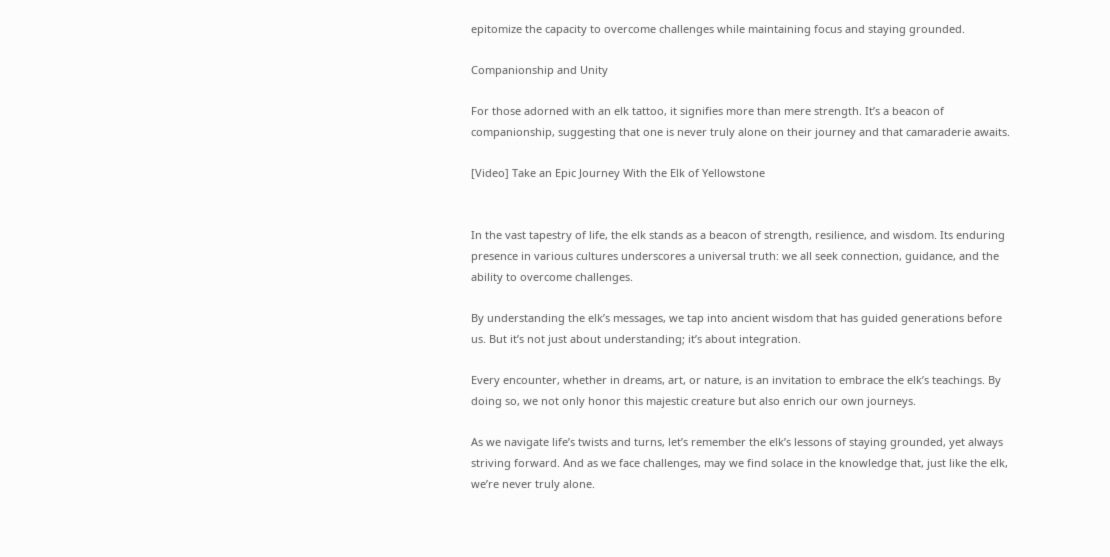epitomize the capacity to overcome challenges while maintaining focus and staying grounded.

Companionship and Unity

For those adorned with an elk tattoo, it signifies more than mere strength. It’s a beacon of companionship, suggesting that one is never truly alone on their journey and that camaraderie awaits.

[Video] Take an Epic Journey With the Elk of Yellowstone


In the vast tapestry of life, the elk stands as a beacon of strength, resilience, and wisdom. Its enduring presence in various cultures underscores a universal truth: we all seek connection, guidance, and the ability to overcome challenges.

By understanding the elk’s messages, we tap into ancient wisdom that has guided generations before us. But it’s not just about understanding; it’s about integration.

Every encounter, whether in dreams, art, or nature, is an invitation to embrace the elk’s teachings. By doing so, we not only honor this majestic creature but also enrich our own journeys.

As we navigate life’s twists and turns, let’s remember the elk’s lessons of staying grounded, yet always striving forward. And as we face challenges, may we find solace in the knowledge that, just like the elk, we’re never truly alone.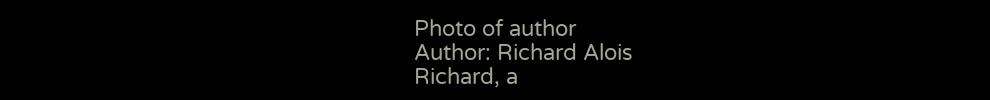Photo of author
Author: Richard Alois
Richard, a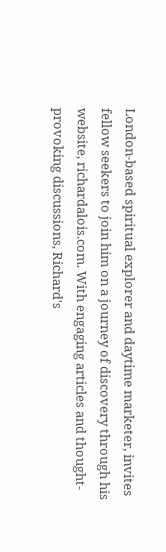London-based spiritual explorer and daytime marketer, invites fellow seekers to join him on a journey of discovery through his website, richardalois.com. With engaging articles and thought-provoking discussions, Richard's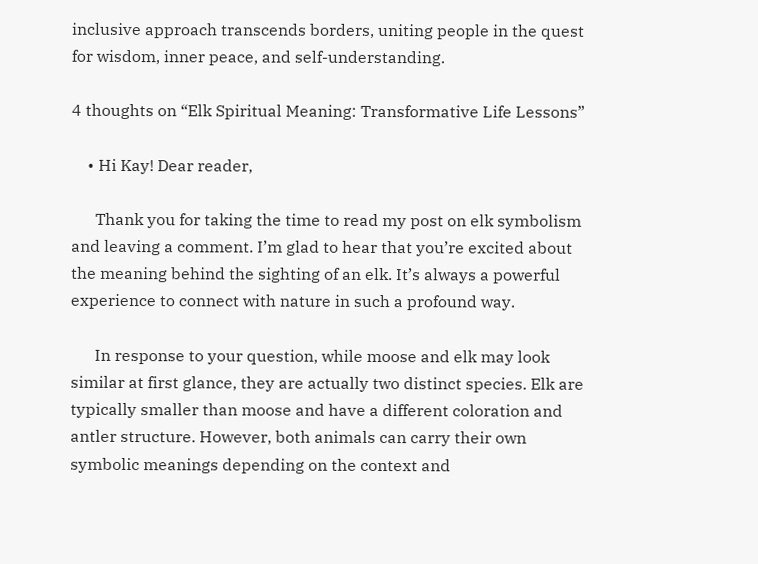inclusive approach transcends borders, uniting people in the quest for wisdom, inner peace, and self-understanding.

4 thoughts on “Elk Spiritual Meaning: Transformative Life Lessons”

    • Hi Kay! Dear reader,

      Thank you for taking the time to read my post on elk symbolism and leaving a comment. I’m glad to hear that you’re excited about the meaning behind the sighting of an elk. It’s always a powerful experience to connect with nature in such a profound way.

      In response to your question, while moose and elk may look similar at first glance, they are actually two distinct species. Elk are typically smaller than moose and have a different coloration and antler structure. However, both animals can carry their own symbolic meanings depending on the context and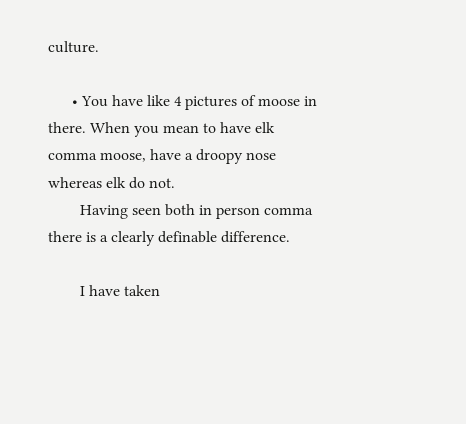culture.

      • You have like 4 pictures of moose in there. When you mean to have elk comma moose, have a droopy nose whereas elk do not.
        Having seen both in person comma there is a clearly definable difference.

        I have taken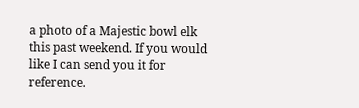a photo of a Majestic bowl elk this past weekend. If you would like I can send you it for reference.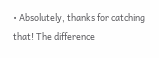• Absolutely, thanks for catching that! The difference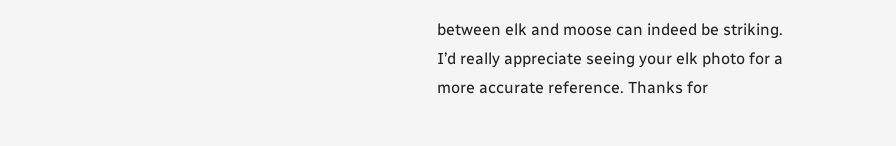between elk and moose can indeed be striking. I’d really appreciate seeing your elk photo for a more accurate reference. Thanks for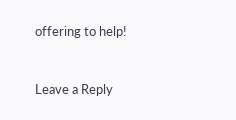offering to help!


Leave a Reply